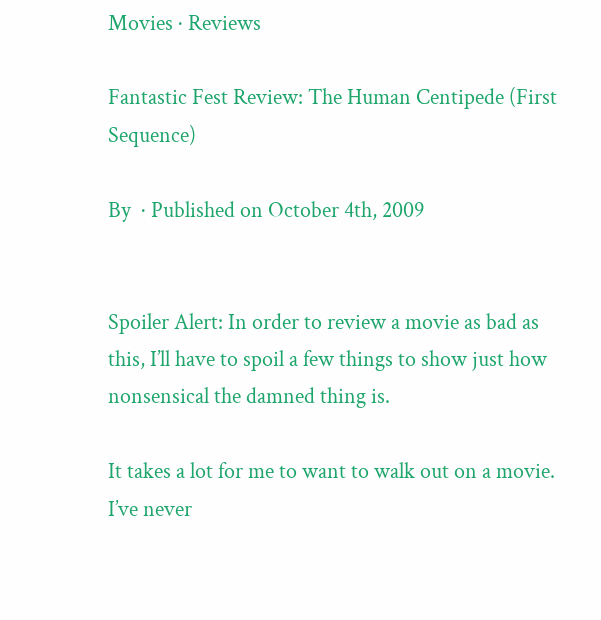Movies · Reviews

Fantastic Fest Review: The Human Centipede (First Sequence)

By  · Published on October 4th, 2009


Spoiler Alert: In order to review a movie as bad as this, I’ll have to spoil a few things to show just how nonsensical the damned thing is.

It takes a lot for me to want to walk out on a movie. I’ve never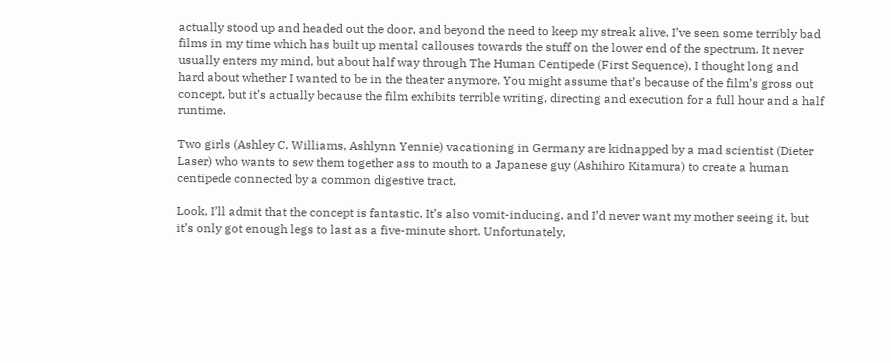actually stood up and headed out the door, and beyond the need to keep my streak alive, I’ve seen some terribly bad films in my time which has built up mental callouses towards the stuff on the lower end of the spectrum. It never usually enters my mind, but about half way through The Human Centipede (First Sequence), I thought long and hard about whether I wanted to be in the theater anymore. You might assume that’s because of the film’s gross out concept, but it’s actually because the film exhibits terrible writing, directing and execution for a full hour and a half runtime.

Two girls (Ashley C. Williams, Ashlynn Yennie) vacationing in Germany are kidnapped by a mad scientist (Dieter Laser) who wants to sew them together ass to mouth to a Japanese guy (Ashihiro Kitamura) to create a human centipede connected by a common digestive tract.

Look, I’ll admit that the concept is fantastic. It’s also vomit-inducing, and I’d never want my mother seeing it, but it’s only got enough legs to last as a five-minute short. Unfortunately,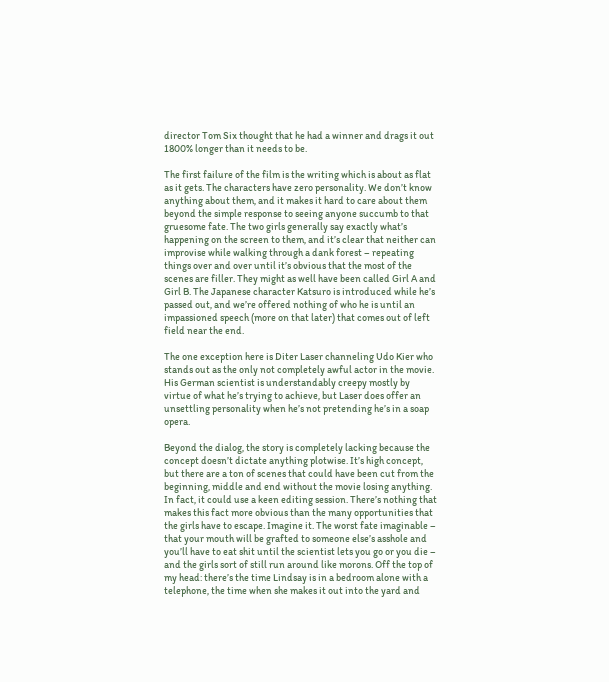director Tom Six thought that he had a winner and drags it out 1800% longer than it needs to be.

The first failure of the film is the writing which is about as flat as it gets. The characters have zero personality. We don’t know anything about them, and it makes it hard to care about them beyond the simple response to seeing anyone succumb to that gruesome fate. The two girls generally say exactly what’s happening on the screen to them, and it’s clear that neither can improvise while walking through a dank forest – repeating things over and over until it’s obvious that the most of the scenes are filler. They might as well have been called Girl A and Girl B. The Japanese character Katsuro is introduced while he’s passed out, and we’re offered nothing of who he is until an impassioned speech (more on that later) that comes out of left field near the end.

The one exception here is Diter Laser channeling Udo Kier who stands out as the only not completely awful actor in the movie. His German scientist is understandably creepy mostly by virtue of what he’s trying to achieve, but Laser does offer an unsettling personality when he’s not pretending he’s in a soap opera.

Beyond the dialog, the story is completely lacking because the concept doesn’t dictate anything plotwise. It’s high concept, but there are a ton of scenes that could have been cut from the beginning, middle and end without the movie losing anything. In fact, it could use a keen editing session. There’s nothing that makes this fact more obvious than the many opportunities that the girls have to escape. Imagine it. The worst fate imaginable – that your mouth will be grafted to someone else’s asshole and you’ll have to eat shit until the scientist lets you go or you die – and the girls sort of still run around like morons. Off the top of my head: there’s the time Lindsay is in a bedroom alone with a telephone, the time when she makes it out into the yard and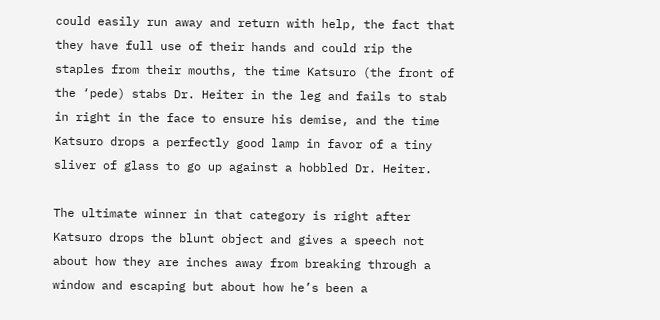could easily run away and return with help, the fact that they have full use of their hands and could rip the staples from their mouths, the time Katsuro (the front of the ‘pede) stabs Dr. Heiter in the leg and fails to stab in right in the face to ensure his demise, and the time Katsuro drops a perfectly good lamp in favor of a tiny sliver of glass to go up against a hobbled Dr. Heiter.

The ultimate winner in that category is right after Katsuro drops the blunt object and gives a speech not about how they are inches away from breaking through a window and escaping but about how he’s been a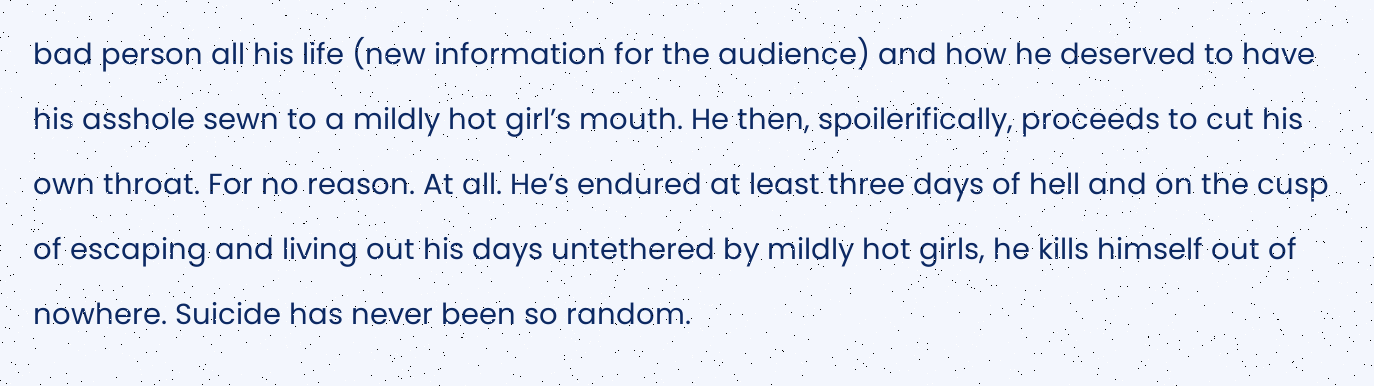bad person all his life (new information for the audience) and how he deserved to have his asshole sewn to a mildly hot girl’s mouth. He then, spoilerifically, proceeds to cut his own throat. For no reason. At all. He’s endured at least three days of hell and on the cusp of escaping and living out his days untethered by mildly hot girls, he kills himself out of nowhere. Suicide has never been so random.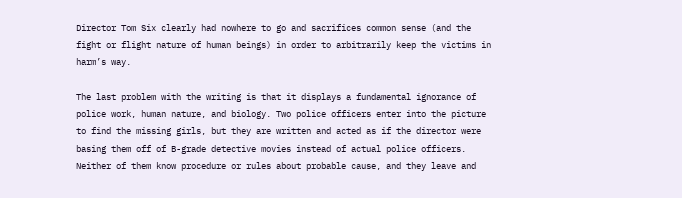Director Tom Six clearly had nowhere to go and sacrifices common sense (and the fight or flight nature of human beings) in order to arbitrarily keep the victims in harm’s way.

The last problem with the writing is that it displays a fundamental ignorance of police work, human nature, and biology. Two police officers enter into the picture to find the missing girls, but they are written and acted as if the director were basing them off of B-grade detective movies instead of actual police officers. Neither of them know procedure or rules about probable cause, and they leave and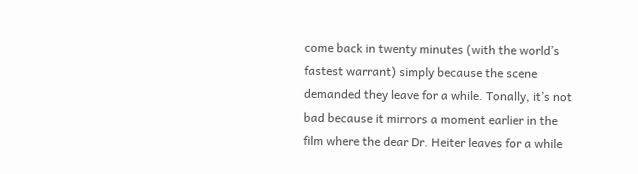come back in twenty minutes (with the world’s fastest warrant) simply because the scene demanded they leave for a while. Tonally, it’s not bad because it mirrors a moment earlier in the film where the dear Dr. Heiter leaves for a while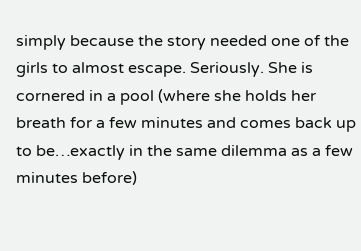simply because the story needed one of the girls to almost escape. Seriously. She is cornered in a pool (where she holds her breath for a few minutes and comes back up to be…exactly in the same dilemma as a few minutes before)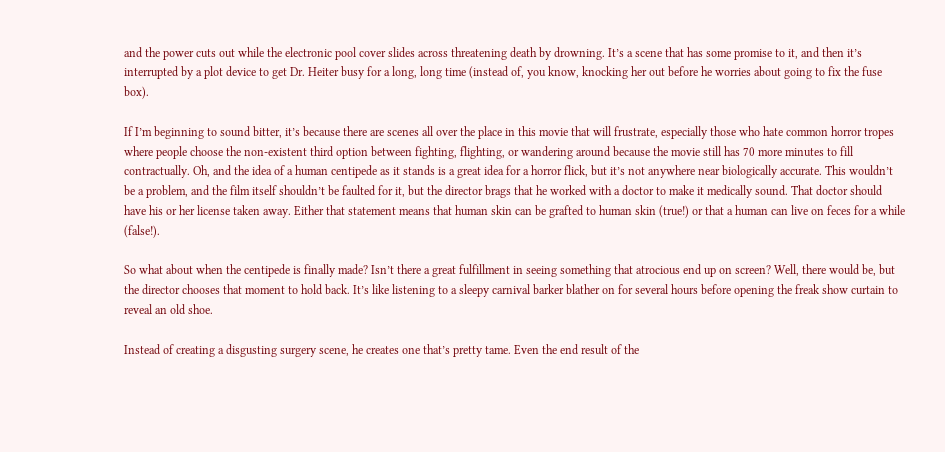and the power cuts out while the electronic pool cover slides across threatening death by drowning. It’s a scene that has some promise to it, and then it’s interrupted by a plot device to get Dr. Heiter busy for a long, long time (instead of, you know, knocking her out before he worries about going to fix the fuse box).

If I’m beginning to sound bitter, it’s because there are scenes all over the place in this movie that will frustrate, especially those who hate common horror tropes where people choose the non-existent third option between fighting, flighting, or wandering around because the movie still has 70 more minutes to fill contractually. Oh, and the idea of a human centipede as it stands is a great idea for a horror flick, but it’s not anywhere near biologically accurate. This wouldn’t be a problem, and the film itself shouldn’t be faulted for it, but the director brags that he worked with a doctor to make it medically sound. That doctor should have his or her license taken away. Either that statement means that human skin can be grafted to human skin (true!) or that a human can live on feces for a while (false!).

So what about when the centipede is finally made? Isn’t there a great fulfillment in seeing something that atrocious end up on screen? Well, there would be, but the director chooses that moment to hold back. It’s like listening to a sleepy carnival barker blather on for several hours before opening the freak show curtain to reveal an old shoe.

Instead of creating a disgusting surgery scene, he creates one that’s pretty tame. Even the end result of the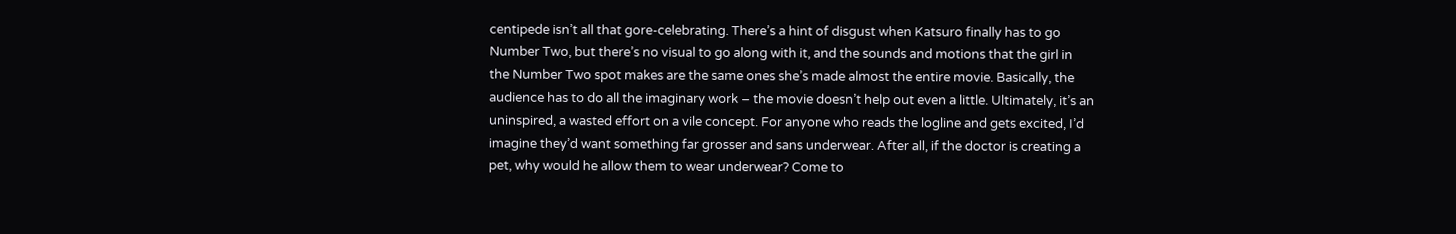centipede isn’t all that gore-celebrating. There’s a hint of disgust when Katsuro finally has to go Number Two, but there’s no visual to go along with it, and the sounds and motions that the girl in the Number Two spot makes are the same ones she’s made almost the entire movie. Basically, the audience has to do all the imaginary work – the movie doesn’t help out even a little. Ultimately, it’s an uninspired, a wasted effort on a vile concept. For anyone who reads the logline and gets excited, I’d imagine they’d want something far grosser and sans underwear. After all, if the doctor is creating a pet, why would he allow them to wear underwear? Come to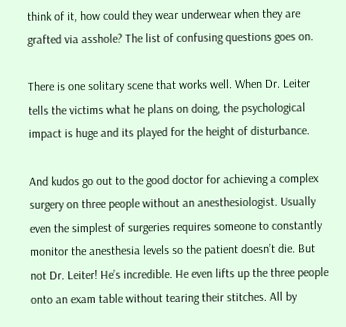think of it, how could they wear underwear when they are grafted via asshole? The list of confusing questions goes on.

There is one solitary scene that works well. When Dr. Leiter tells the victims what he plans on doing, the psychological impact is huge and its played for the height of disturbance.

And kudos go out to the good doctor for achieving a complex surgery on three people without an anesthesiologist. Usually even the simplest of surgeries requires someone to constantly monitor the anesthesia levels so the patient doesn’t die. But not Dr. Leiter! He’s incredible. He even lifts up the three people onto an exam table without tearing their stitches. All by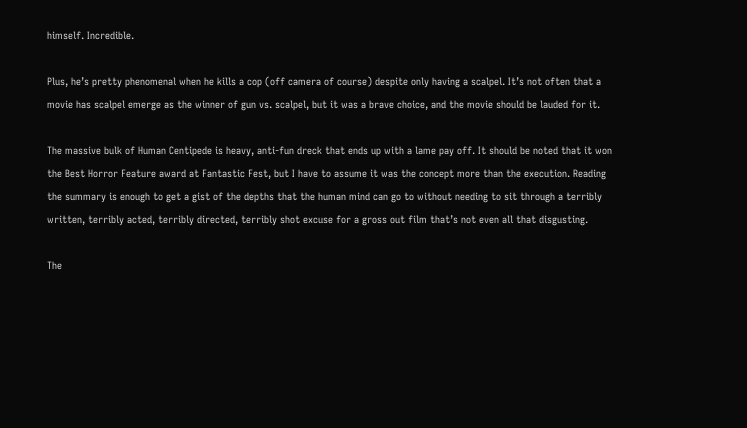himself. Incredible.

Plus, he’s pretty phenomenal when he kills a cop (off camera of course) despite only having a scalpel. It’s not often that a movie has scalpel emerge as the winner of gun vs. scalpel, but it was a brave choice, and the movie should be lauded for it.

The massive bulk of Human Centipede is heavy, anti-fun dreck that ends up with a lame pay off. It should be noted that it won the Best Horror Feature award at Fantastic Fest, but I have to assume it was the concept more than the execution. Reading the summary is enough to get a gist of the depths that the human mind can go to without needing to sit through a terribly written, terribly acted, terribly directed, terribly shot excuse for a gross out film that’s not even all that disgusting.

The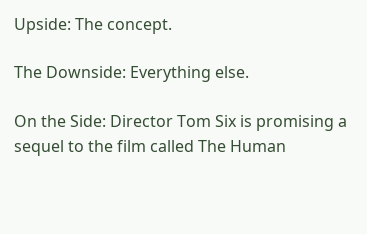Upside: The concept.

The Downside: Everything else.

On the Side: Director Tom Six is promising a sequel to the film called The Human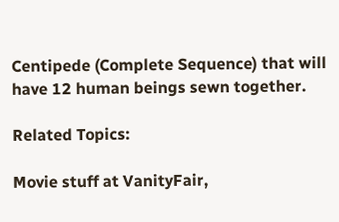Centipede (Complete Sequence) that will have 12 human beings sewn together.

Related Topics:

Movie stuff at VanityFair,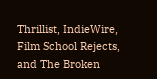Thrillist, IndieWire, Film School Rejects, and The Broken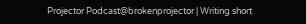Projector Podcast@brokenprojector | Writing short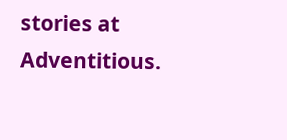stories at Adventitious.